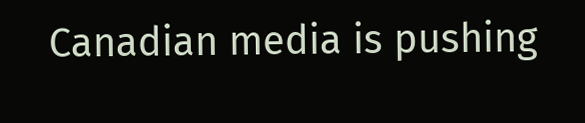Canadian media is pushing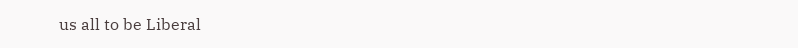us all to be Liberal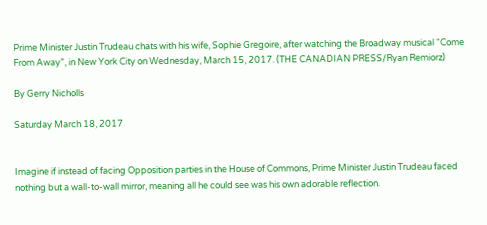Prime Minister Justin Trudeau chats with his wife, Sophie Gregoire, after watching the Broadway musical “Come From Away”, in New York City on Wednesday, March 15, 2017. (THE CANADIAN PRESS/Ryan Remiorz)

By Gerry Nicholls

Saturday March 18, 2017


Imagine if instead of facing Opposition parties in the House of Commons, Prime Minister Justin Trudeau faced nothing but a wall-to-wall mirror, meaning all he could see was his own adorable reflection.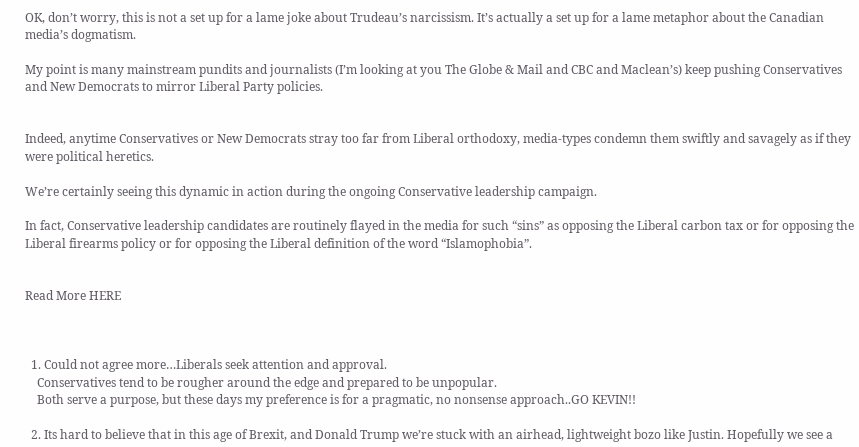OK, don’t worry, this is not a set up for a lame joke about Trudeau’s narcissism. It’s actually a set up for a lame metaphor about the Canadian media’s dogmatism.

My point is many mainstream pundits and journalists (I’m looking at you The Globe & Mail and CBC and Maclean’s) keep pushing Conservatives and New Democrats to mirror Liberal Party policies.


Indeed, anytime Conservatives or New Democrats stray too far from Liberal orthodoxy, media-types condemn them swiftly and savagely as if they were political heretics.

We’re certainly seeing this dynamic in action during the ongoing Conservative leadership campaign.

In fact, Conservative leadership candidates are routinely flayed in the media for such “sins” as opposing the Liberal carbon tax or for opposing the Liberal firearms policy or for opposing the Liberal definition of the word “Islamophobia”.


Read More HERE



  1. Could not agree more…Liberals seek attention and approval.
    Conservatives tend to be rougher around the edge and prepared to be unpopular.
    Both serve a purpose, but these days my preference is for a pragmatic, no nonsense approach..GO KEVIN!!

  2. Its hard to believe that in this age of Brexit, and Donald Trump we’re stuck with an airhead, lightweight bozo like Justin. Hopefully we see a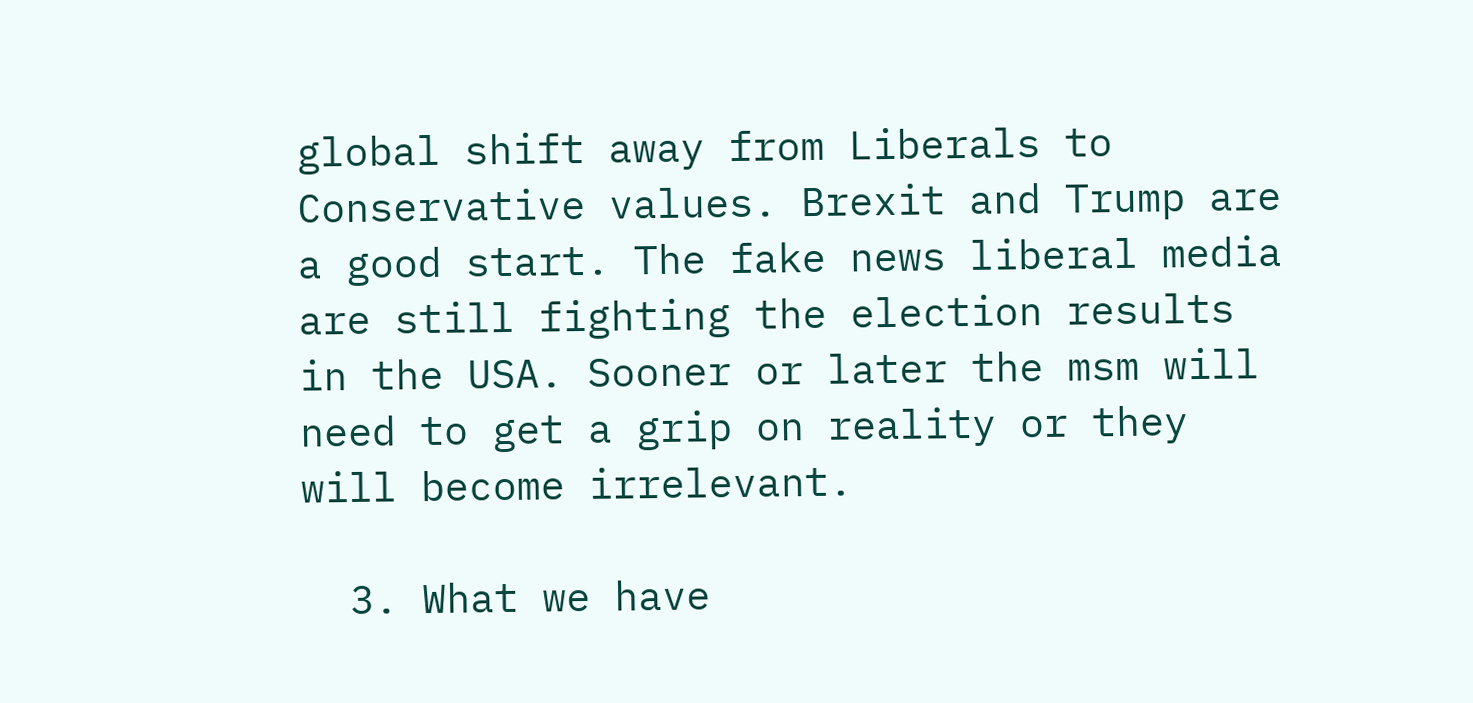global shift away from Liberals to Conservative values. Brexit and Trump are a good start. The fake news liberal media are still fighting the election results in the USA. Sooner or later the msm will need to get a grip on reality or they will become irrelevant.

  3. What we have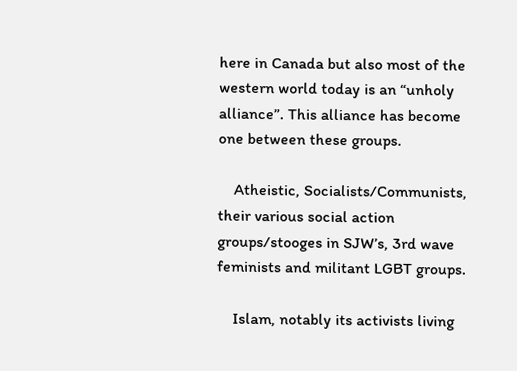here in Canada but also most of the western world today is an “unholy alliance”. This alliance has become one between these groups.

    Atheistic, Socialists/Communists, their various social action groups/stooges in SJW’s, 3rd wave feminists and militant LGBT groups.

    Islam, notably its activists living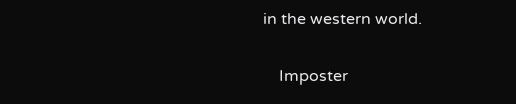in the western world.

    Imposter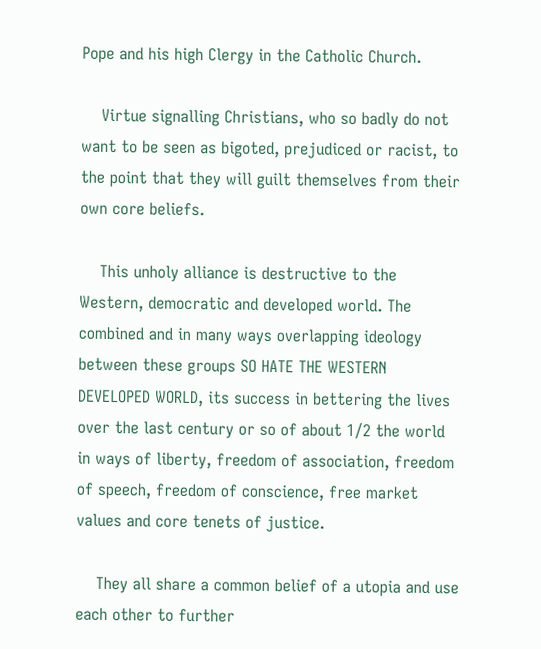Pope and his high Clergy in the Catholic Church.

    Virtue signalling Christians, who so badly do not want to be seen as bigoted, prejudiced or racist, to the point that they will guilt themselves from their own core beliefs.

    This unholy alliance is destructive to the Western, democratic and developed world. The combined and in many ways overlapping ideology between these groups SO HATE THE WESTERN DEVELOPED WORLD, its success in bettering the lives over the last century or so of about 1/2 the world in ways of liberty, freedom of association, freedom of speech, freedom of conscience, free market values and core tenets of justice.

    They all share a common belief of a utopia and use each other to further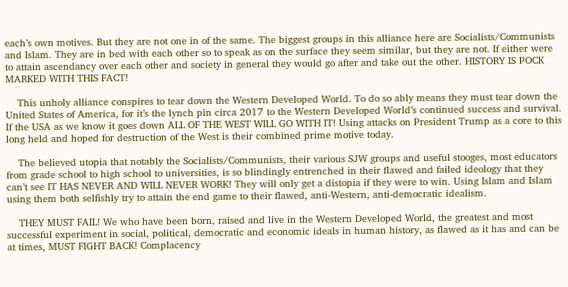each’s own motives. But they are not one in of the same. The biggest groups in this alliance here are Socialists/Communists and Islam. They are in bed with each other so to speak as on the surface they seem similar, but they are not. If either were to attain ascendancy over each other and society in general they would go after and take out the other. HISTORY IS POCK MARKED WITH THIS FACT!

    This unholy alliance conspires to tear down the Western Developed World. To do so ably means they must tear down the United States of America, for it’s the lynch pin circa 2017 to the Western Developed World’s continued success and survival. If the USA as we know it goes down ALL OF THE WEST WILL GO WITH IT! Using attacks on President Trump as a core to this long held and hoped for destruction of the West is their combined prime motive today.

    The believed utopia that notably the Socialists/Communists, their various SJW groups and useful stooges, most educators from grade school to high school to universities, is so blindingly entrenched in their flawed and failed ideology that they can’t see IT HAS NEVER AND WILL NEVER WORK! They will only get a distopia if they were to win. Using Islam and Islam using them both selfishly try to attain the end game to their flawed, anti-Western, anti-democratic idealism.

    THEY MUST FAIL! We who have been born, raised and live in the Western Developed World, the greatest and most successful experiment in social, political, democratic and economic ideals in human history, as flawed as it has and can be at times, MUST FIGHT BACK! Complacency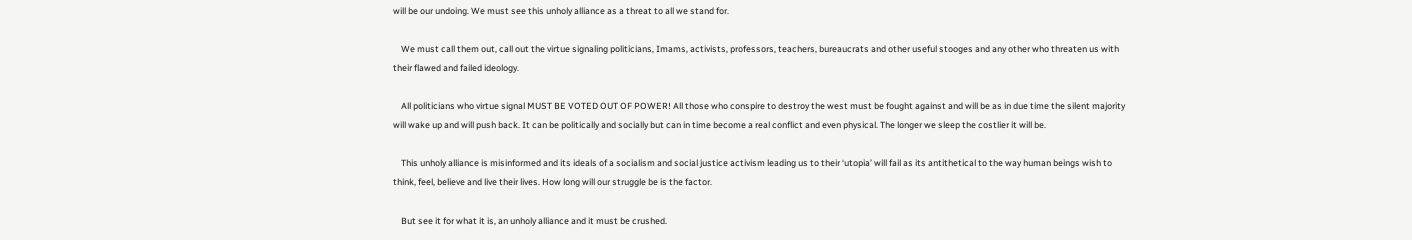will be our undoing. We must see this unholy alliance as a threat to all we stand for.

    We must call them out, call out the virtue signaling politicians, Imams, activists, professors, teachers, bureaucrats and other useful stooges and any other who threaten us with their flawed and failed ideology.

    All politicians who virtue signal MUST BE VOTED OUT OF POWER! All those who conspire to destroy the west must be fought against and will be as in due time the silent majority will wake up and will push back. It can be politically and socially but can in time become a real conflict and even physical. The longer we sleep the costlier it will be.

    This unholy alliance is misinformed and its ideals of a socialism and social justice activism leading us to their ‘utopia’ will fail as its antithetical to the way human beings wish to think, feel, believe and live their lives. How long will our struggle be is the factor.

    But see it for what it is, an unholy alliance and it must be crushed.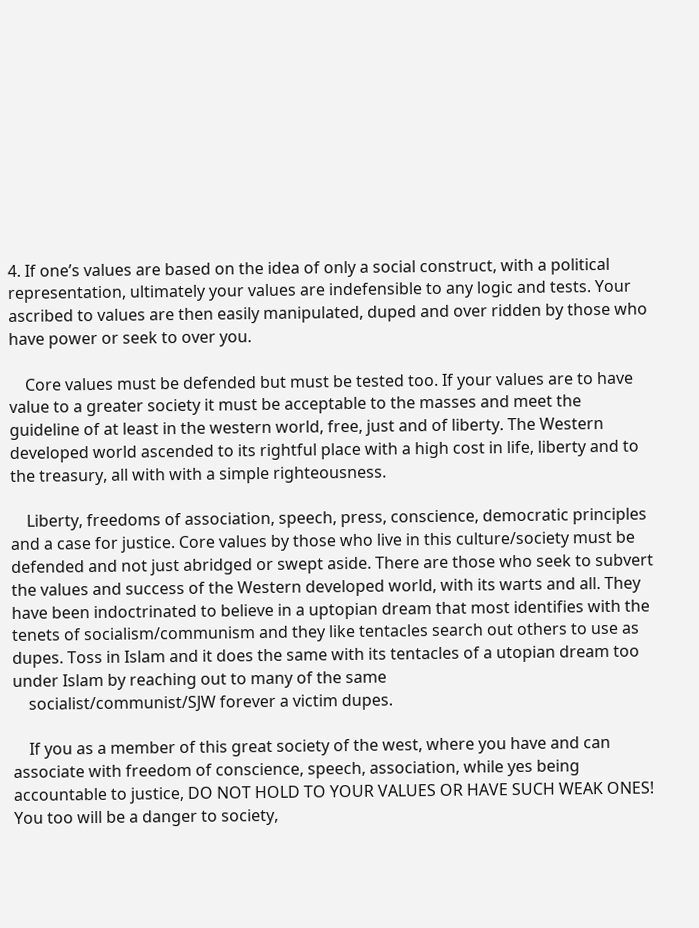4. If one’s values are based on the idea of only a social construct, with a political representation, ultimately your values are indefensible to any logic and tests. Your ascribed to values are then easily manipulated, duped and over ridden by those who have power or seek to over you.

    Core values must be defended but must be tested too. If your values are to have value to a greater society it must be acceptable to the masses and meet the guideline of at least in the western world, free, just and of liberty. The Western developed world ascended to its rightful place with a high cost in life, liberty and to the treasury, all with with a simple righteousness.

    Liberty, freedoms of association, speech, press, conscience, democratic principles and a case for justice. Core values by those who live in this culture/society must be defended and not just abridged or swept aside. There are those who seek to subvert the values and success of the Western developed world, with its warts and all. They have been indoctrinated to believe in a uptopian dream that most identifies with the tenets of socialism/communism and they like tentacles search out others to use as dupes. Toss in Islam and it does the same with its tentacles of a utopian dream too under Islam by reaching out to many of the same
    socialist/communist/SJW forever a victim dupes.

    If you as a member of this great society of the west, where you have and can associate with freedom of conscience, speech, association, while yes being accountable to justice, DO NOT HOLD TO YOUR VALUES OR HAVE SUCH WEAK ONES! You too will be a danger to society,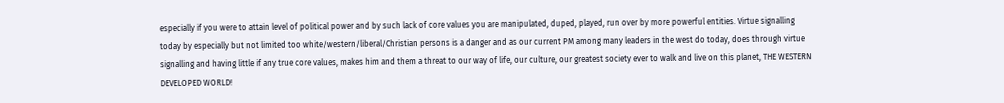especially if you were to attain level of political power and by such lack of core values you are manipulated, duped, played, run over by more powerful entities. Virtue signalling today by especially but not limited too white/western/liberal/Christian persons is a danger and as our current PM among many leaders in the west do today, does through virtue signalling and having little if any true core values, makes him and them a threat to our way of life, our culture, our greatest society ever to walk and live on this planet, THE WESTERN DEVELOPED WORLD!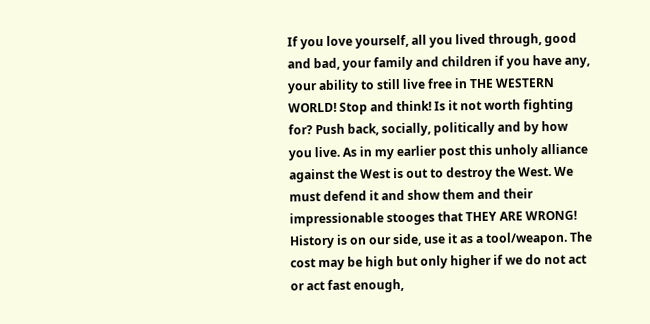If you love yourself, all you lived through, good and bad, your family and children if you have any, your ability to still live free in THE WESTERN WORLD! Stop and think! Is it not worth fighting for? Push back, socially, politically and by how you live. As in my earlier post this unholy alliance against the West is out to destroy the West. We must defend it and show them and their impressionable stooges that THEY ARE WRONG! History is on our side, use it as a tool/weapon. The cost may be high but only higher if we do not act or act fast enough,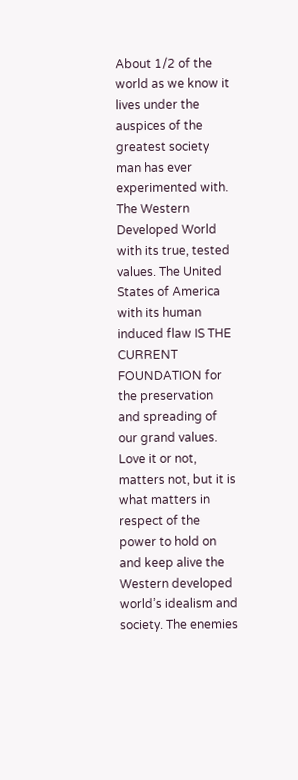About 1/2 of the world as we know it lives under the auspices of the greatest society man has ever experimented with. The Western Developed World with its true, tested values. The United States of America with its human induced flaw IS THE CURRENT FOUNDATION for the preservation and spreading of our grand values. Love it or not, matters not, but it is what matters in respect of the power to hold on and keep alive the Western developed world’s idealism and society. The enemies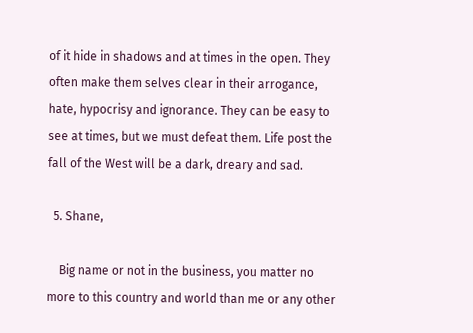of it hide in shadows and at times in the open. They often make them selves clear in their arrogance, hate, hypocrisy and ignorance. They can be easy to see at times, but we must defeat them. Life post the fall of the West will be a dark, dreary and sad.

  5. Shane,

    Big name or not in the business, you matter no more to this country and world than me or any other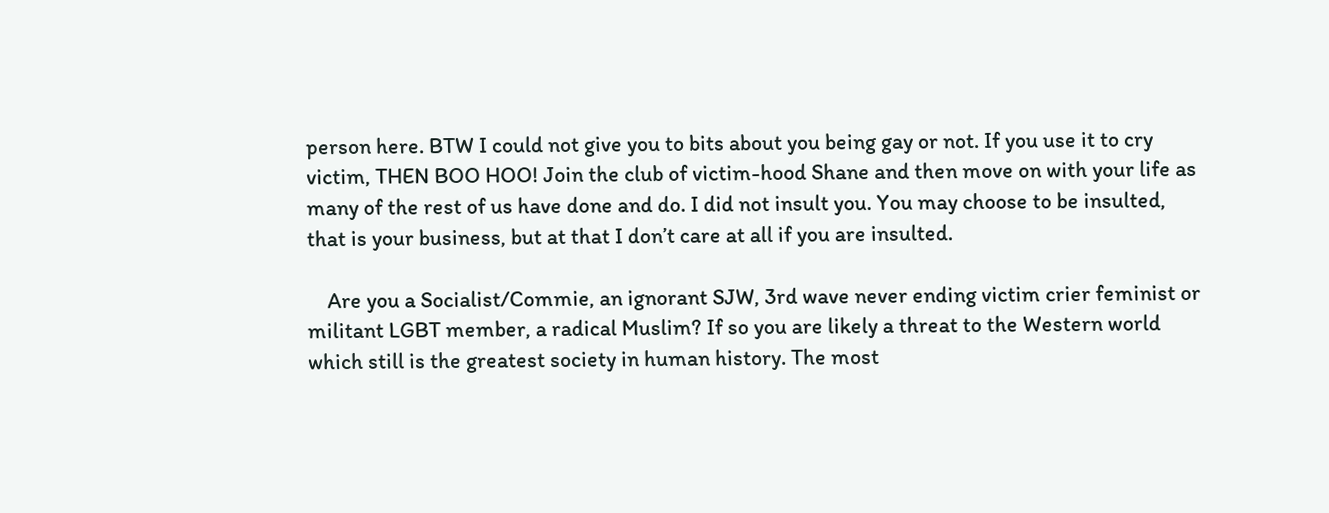person here. BTW I could not give you to bits about you being gay or not. If you use it to cry victim, THEN BOO HOO! Join the club of victim-hood Shane and then move on with your life as many of the rest of us have done and do. I did not insult you. You may choose to be insulted, that is your business, but at that I don’t care at all if you are insulted.

    Are you a Socialist/Commie, an ignorant SJW, 3rd wave never ending victim crier feminist or militant LGBT member, a radical Muslim? If so you are likely a threat to the Western world which still is the greatest society in human history. The most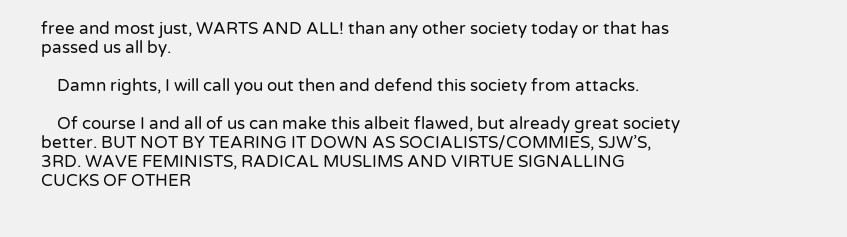free and most just, WARTS AND ALL! than any other society today or that has passed us all by.

    Damn rights, I will call you out then and defend this society from attacks.

    Of course I and all of us can make this albeit flawed, but already great society better. BUT NOT BY TEARING IT DOWN AS SOCIALISTS/COMMIES, SJW’S, 3RD. WAVE FEMINISTS, RADICAL MUSLIMS AND VIRTUE SIGNALLING CUCKS OF OTHER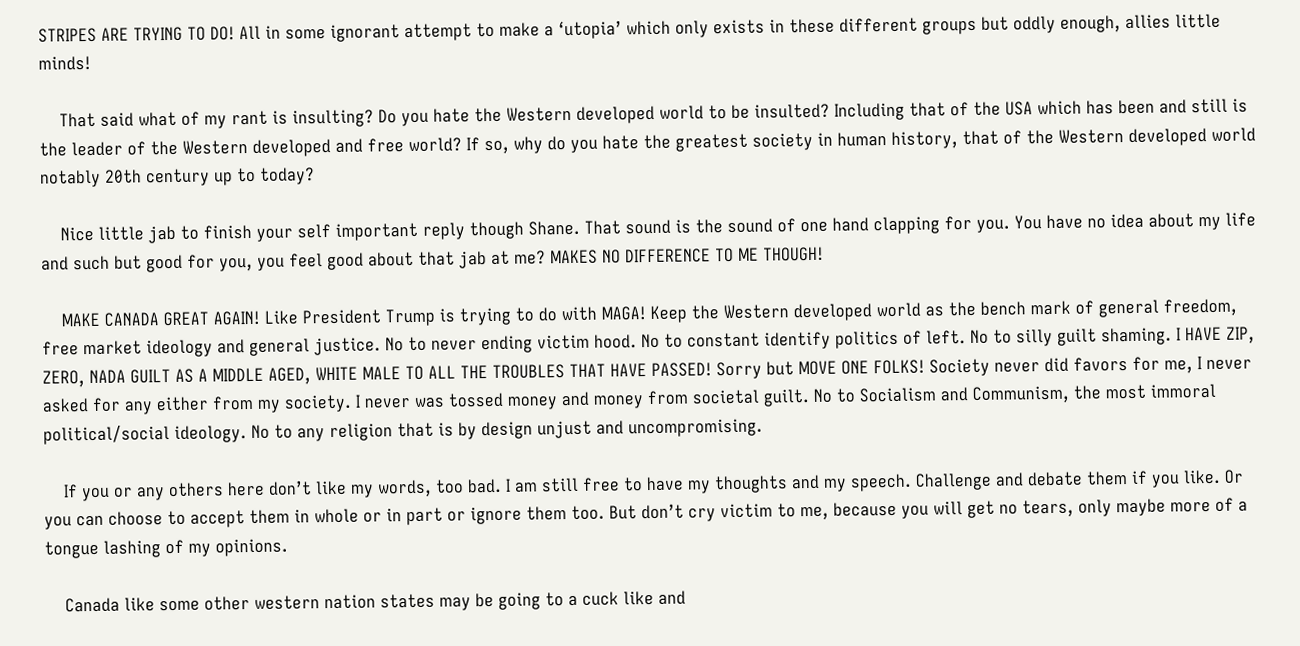STRIPES ARE TRYING TO DO! All in some ignorant attempt to make a ‘utopia’ which only exists in these different groups but oddly enough, allies little minds!

    That said what of my rant is insulting? Do you hate the Western developed world to be insulted? Including that of the USA which has been and still is the leader of the Western developed and free world? If so, why do you hate the greatest society in human history, that of the Western developed world notably 20th century up to today?

    Nice little jab to finish your self important reply though Shane. That sound is the sound of one hand clapping for you. You have no idea about my life and such but good for you, you feel good about that jab at me? MAKES NO DIFFERENCE TO ME THOUGH!

    MAKE CANADA GREAT AGAIN! Like President Trump is trying to do with MAGA! Keep the Western developed world as the bench mark of general freedom, free market ideology and general justice. No to never ending victim hood. No to constant identify politics of left. No to silly guilt shaming. I HAVE ZIP, ZERO, NADA GUILT AS A MIDDLE AGED, WHITE MALE TO ALL THE TROUBLES THAT HAVE PASSED! Sorry but MOVE ONE FOLKS! Society never did favors for me, I never asked for any either from my society. I never was tossed money and money from societal guilt. No to Socialism and Communism, the most immoral political/social ideology. No to any religion that is by design unjust and uncompromising.

    If you or any others here don’t like my words, too bad. I am still free to have my thoughts and my speech. Challenge and debate them if you like. Or you can choose to accept them in whole or in part or ignore them too. But don’t cry victim to me, because you will get no tears, only maybe more of a tongue lashing of my opinions.

    Canada like some other western nation states may be going to a cuck like and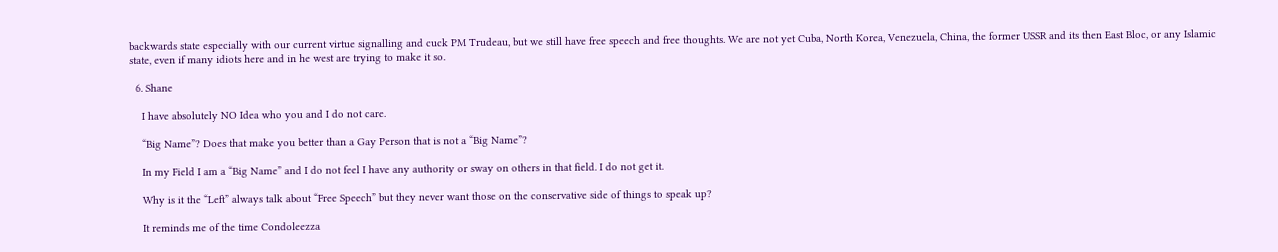backwards state especially with our current virtue signalling and cuck PM Trudeau, but we still have free speech and free thoughts. We are not yet Cuba, North Korea, Venezuela, China, the former USSR and its then East Bloc, or any Islamic state, even if many idiots here and in he west are trying to make it so.

  6. Shane

    I have absolutely NO Idea who you and I do not care.

    “Big Name”? Does that make you better than a Gay Person that is not a “Big Name”?

    In my Field I am a “Big Name” and I do not feel I have any authority or sway on others in that field. I do not get it.

    Why is it the “Left” always talk about “Free Speech” but they never want those on the conservative side of things to speak up?

    It reminds me of the time Condoleezza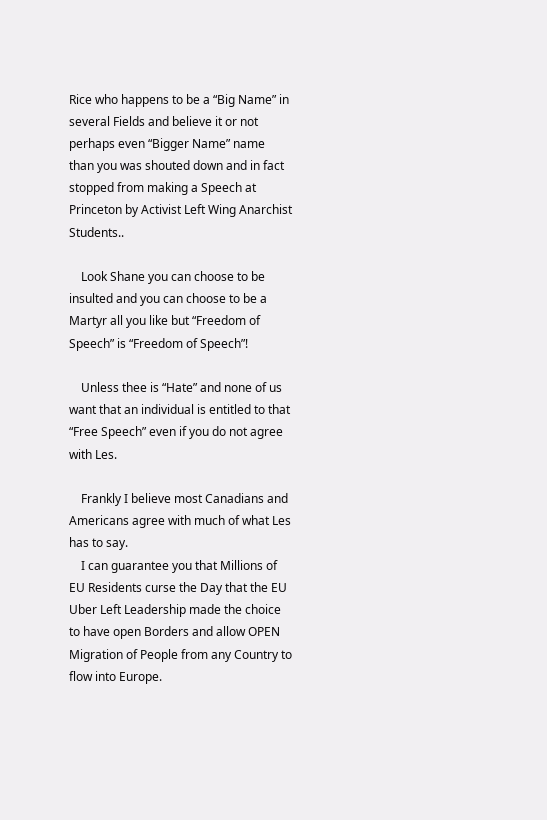Rice who happens to be a “Big Name” in several Fields and believe it or not perhaps even “Bigger Name” name than you was shouted down and in fact stopped from making a Speech at Princeton by Activist Left Wing Anarchist Students..

    Look Shane you can choose to be insulted and you can choose to be a Martyr all you like but “Freedom of Speech” is “Freedom of Speech”!

    Unless thee is “Hate” and none of us want that an individual is entitled to that “Free Speech” even if you do not agree with Les.

    Frankly I believe most Canadians and Americans agree with much of what Les has to say.
    I can guarantee you that Millions of EU Residents curse the Day that the EU Uber Left Leadership made the choice to have open Borders and allow OPEN Migration of People from any Country to flow into Europe.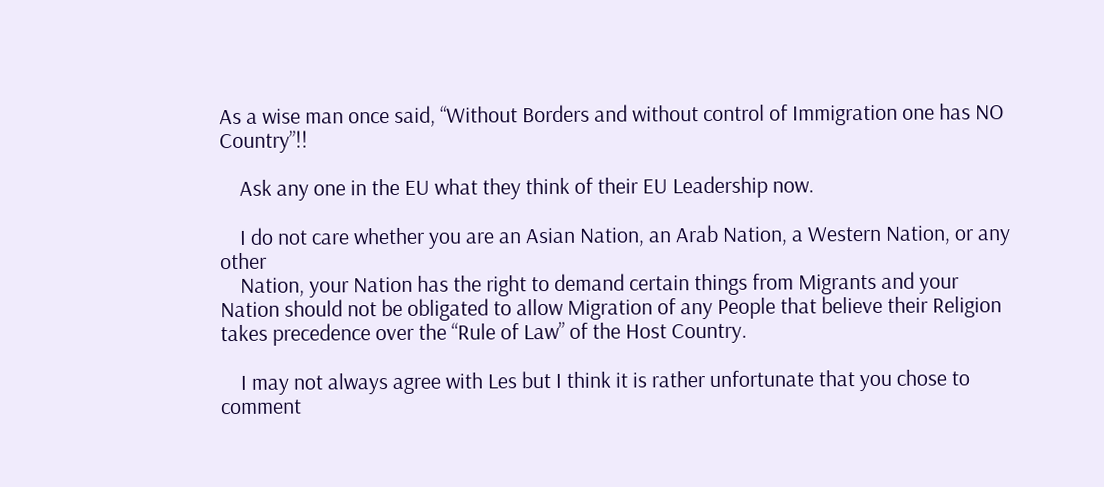As a wise man once said, “Without Borders and without control of Immigration one has NO Country”!!

    Ask any one in the EU what they think of their EU Leadership now.

    I do not care whether you are an Asian Nation, an Arab Nation, a Western Nation, or any other
    Nation, your Nation has the right to demand certain things from Migrants and your Nation should not be obligated to allow Migration of any People that believe their Religion takes precedence over the “Rule of Law” of the Host Country.

    I may not always agree with Les but I think it is rather unfortunate that you chose to comment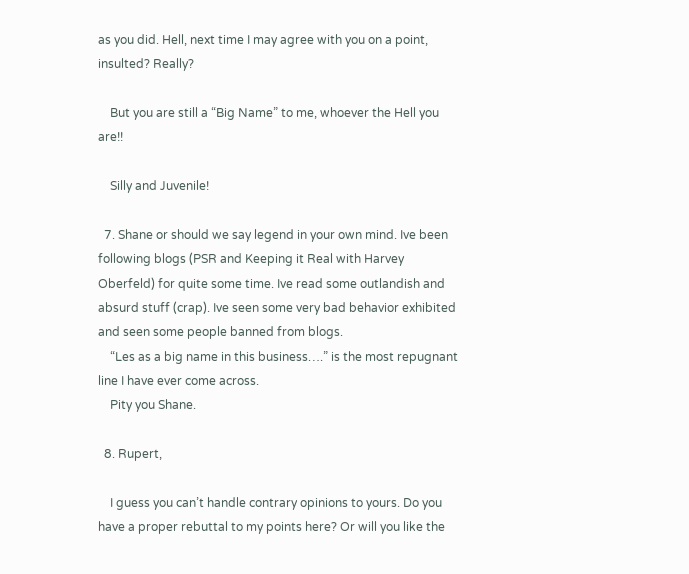as you did. Hell, next time I may agree with you on a point, insulted? Really?

    But you are still a “Big Name” to me, whoever the Hell you are!!

    Silly and Juvenile!

  7. Shane or should we say legend in your own mind. Ive been following blogs (PSR and Keeping it Real with Harvey Oberfeld) for quite some time. Ive read some outlandish and absurd stuff (crap). Ive seen some very bad behavior exhibited and seen some people banned from blogs.
    “Les as a big name in this business….” is the most repugnant line I have ever come across.
    Pity you Shane.

  8. Rupert,

    I guess you can’t handle contrary opinions to yours. Do you have a proper rebuttal to my points here? Or will you like the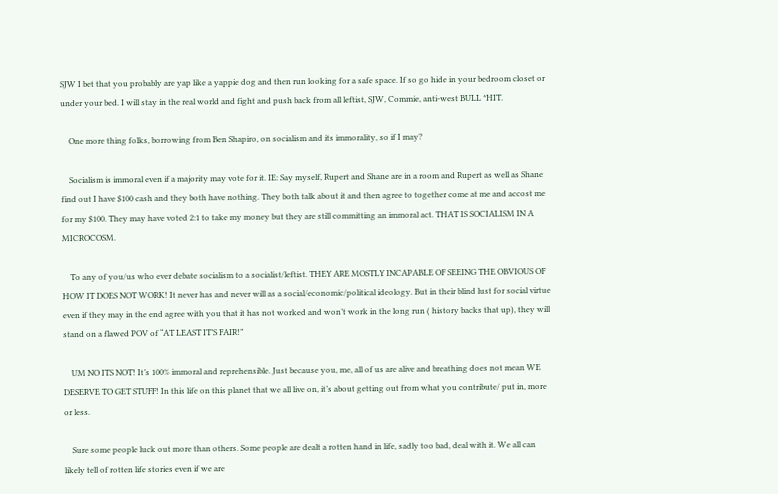SJW I bet that you probably are yap like a yappie dog and then run looking for a safe space. If so go hide in your bedroom closet or under your bed. I will stay in the real world and fight and push back from all leftist, SJW, Commie, anti-west BULL *HIT.

    One more thing folks, borrowing from Ben Shapiro, on socialism and its immorality, so if I may?

    Socialism is immoral even if a majority may vote for it. IE: Say myself, Rupert and Shane are in a room and Rupert as well as Shane find out I have $100 cash and they both have nothing. They both talk about it and then agree to together come at me and accost me for my $100. They may have voted 2:1 to take my money but they are still committing an immoral act. THAT IS SOCIALISM IN A MICROCOSM.

    To any of you/us who ever debate socialism to a socialist/leftist. THEY ARE MOSTLY INCAPABLE OF SEEING THE OBVIOUS OF HOW IT DOES NOT WORK! It never has and never will as a social/economic/political ideology. But in their blind lust for social virtue even if they may in the end agree with you that it has not worked and won’t work in the long run ( history backs that up), they will stand on a flawed POV of “AT LEAST IT’S FAIR!”

    UM NO ITS NOT! It’s 100% immoral and reprehensible. Just because you, me, all of us are alive and breathing does not mean WE DESERVE TO GET STUFF! In this life on this planet that we all live on, it’s about getting out from what you contribute/ put in, more or less.

    Sure some people luck out more than others. Some people are dealt a rotten hand in life, sadly too bad, deal with it. We all can likely tell of rotten life stories even if we are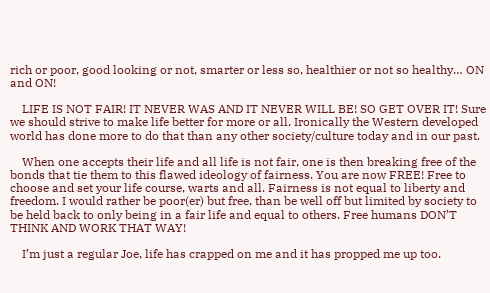rich or poor, good looking or not, smarter or less so, healthier or not so healthy… ON and ON!

    LIFE IS NOT FAIR! IT NEVER WAS AND IT NEVER WILL BE! SO GET OVER IT! Sure we should strive to make life better for more or all. Ironically the Western developed world has done more to do that than any other society/culture today and in our past.

    When one accepts their life and all life is not fair, one is then breaking free of the bonds that tie them to this flawed ideology of fairness. You are now FREE! Free to choose and set your life course, warts and all. Fairness is not equal to liberty and freedom. I would rather be poor(er) but free, than be well off but limited by society to be held back to only being in a fair life and equal to others. Free humans DON’T THINK AND WORK THAT WAY!

    I’m just a regular Joe, life has crapped on me and it has propped me up too.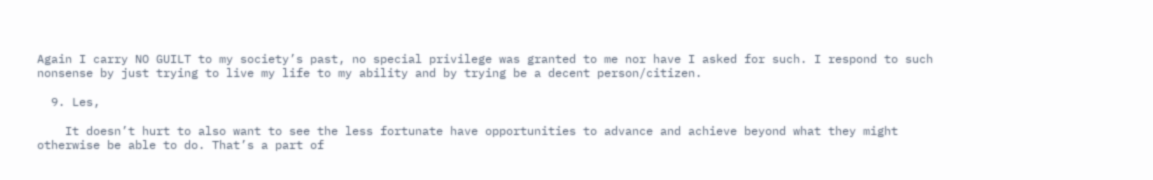Again I carry NO GUILT to my society’s past, no special privilege was granted to me nor have I asked for such. I respond to such nonsense by just trying to live my life to my ability and by trying be a decent person/citizen.

  9. Les,

    It doesn’t hurt to also want to see the less fortunate have opportunities to advance and achieve beyond what they might otherwise be able to do. That’s a part of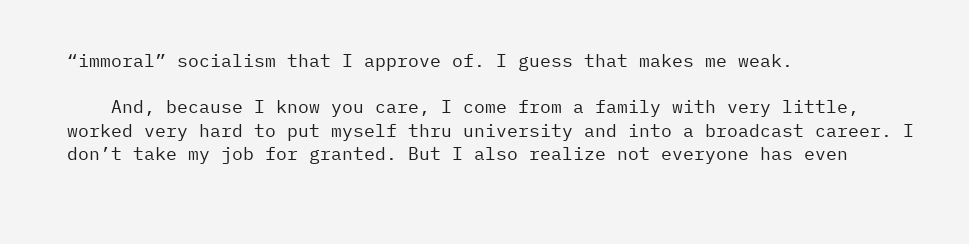“immoral” socialism that I approve of. I guess that makes me weak.

    And, because I know you care, I come from a family with very little, worked very hard to put myself thru university and into a broadcast career. I don’t take my job for granted. But I also realize not everyone has even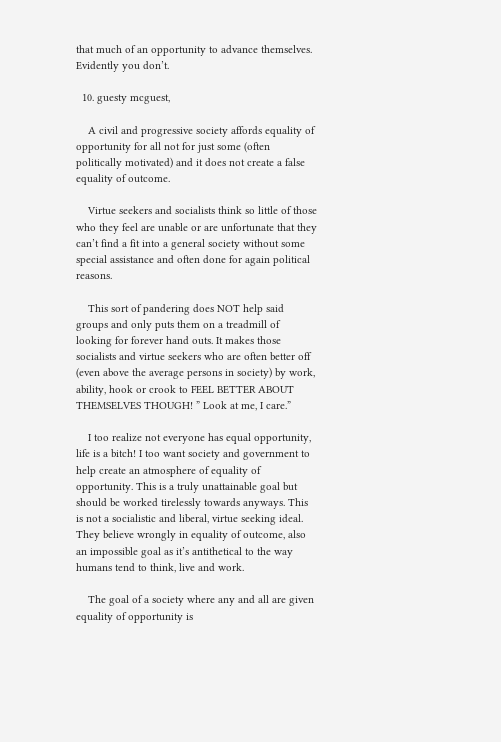that much of an opportunity to advance themselves. Evidently you don’t.

  10. guesty mcguest,

    A civil and progressive society affords equality of opportunity for all not for just some (often politically motivated) and it does not create a false equality of outcome.

    Virtue seekers and socialists think so little of those who they feel are unable or are unfortunate that they can’t find a fit into a general society without some special assistance and often done for again political reasons.

    This sort of pandering does NOT help said groups and only puts them on a treadmill of looking for forever hand outs. It makes those socialists and virtue seekers who are often better off (even above the average persons in society) by work, ability, hook or crook to FEEL BETTER ABOUT THEMSELVES THOUGH! ” Look at me, I care.”

    I too realize not everyone has equal opportunity, life is a bitch! I too want society and government to help create an atmosphere of equality of opportunity. This is a truly unattainable goal but should be worked tirelessly towards anyways. This is not a socialistic and liberal, virtue seeking ideal. They believe wrongly in equality of outcome, also an impossible goal as it’s antithetical to the way humans tend to think, live and work.

    The goal of a society where any and all are given equality of opportunity is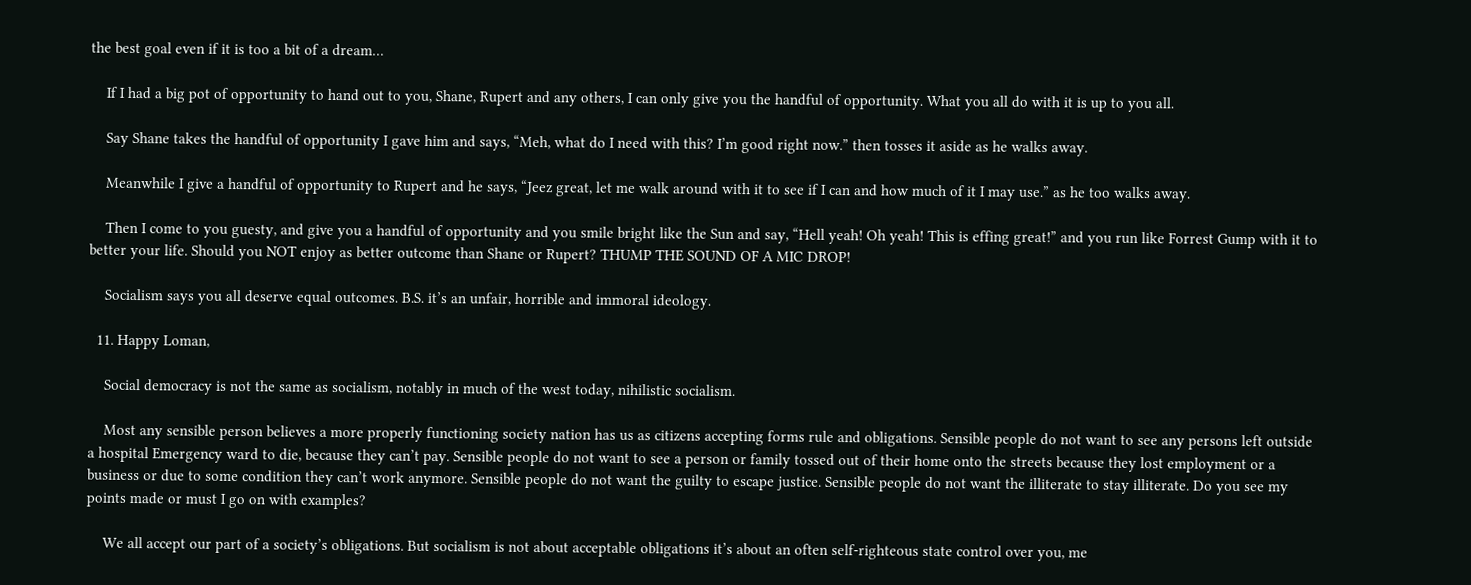the best goal even if it is too a bit of a dream…

    If I had a big pot of opportunity to hand out to you, Shane, Rupert and any others, I can only give you the handful of opportunity. What you all do with it is up to you all.

    Say Shane takes the handful of opportunity I gave him and says, “Meh, what do I need with this? I’m good right now.” then tosses it aside as he walks away.

    Meanwhile I give a handful of opportunity to Rupert and he says, “Jeez great, let me walk around with it to see if I can and how much of it I may use.” as he too walks away.

    Then I come to you guesty, and give you a handful of opportunity and you smile bright like the Sun and say, “Hell yeah! Oh yeah! This is effing great!” and you run like Forrest Gump with it to better your life. Should you NOT enjoy as better outcome than Shane or Rupert? THUMP THE SOUND OF A MIC DROP!

    Socialism says you all deserve equal outcomes. B.S. it’s an unfair, horrible and immoral ideology.

  11. Happy Loman,

    Social democracy is not the same as socialism, notably in much of the west today, nihilistic socialism.

    Most any sensible person believes a more properly functioning society nation has us as citizens accepting forms rule and obligations. Sensible people do not want to see any persons left outside a hospital Emergency ward to die, because they can’t pay. Sensible people do not want to see a person or family tossed out of their home onto the streets because they lost employment or a business or due to some condition they can’t work anymore. Sensible people do not want the guilty to escape justice. Sensible people do not want the illiterate to stay illiterate. Do you see my points made or must I go on with examples?

    We all accept our part of a society’s obligations. But socialism is not about acceptable obligations it’s about an often self-righteous state control over you, me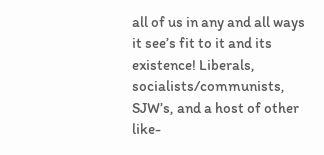all of us in any and all ways it see’s fit to it and its existence! Liberals, socialists/communists, SJW’s, and a host of other like-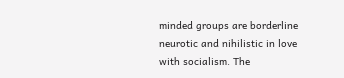minded groups are borderline neurotic and nihilistic in love with socialism. The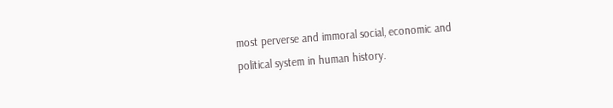most perverse and immoral social, economic and political system in human history.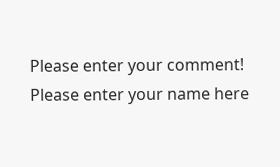Please enter your comment!
Please enter your name here